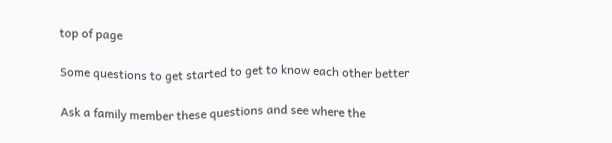top of page

Some questions to get started to get to know each other better

Ask a family member these questions and see where the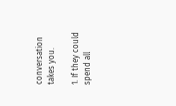conversation takes you.

1. If they could spend all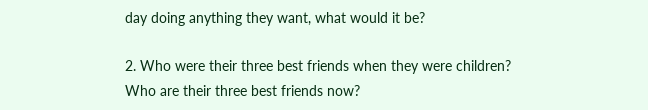day doing anything they want, what would it be?

2. Who were their three best friends when they were children? Who are their three best friends now?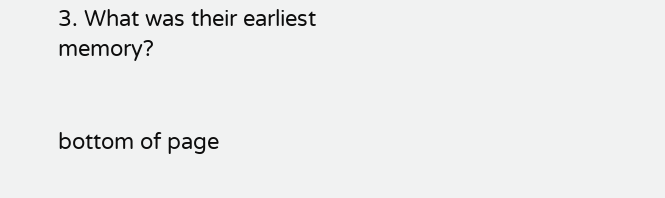3. What was their earliest memory?


bottom of page